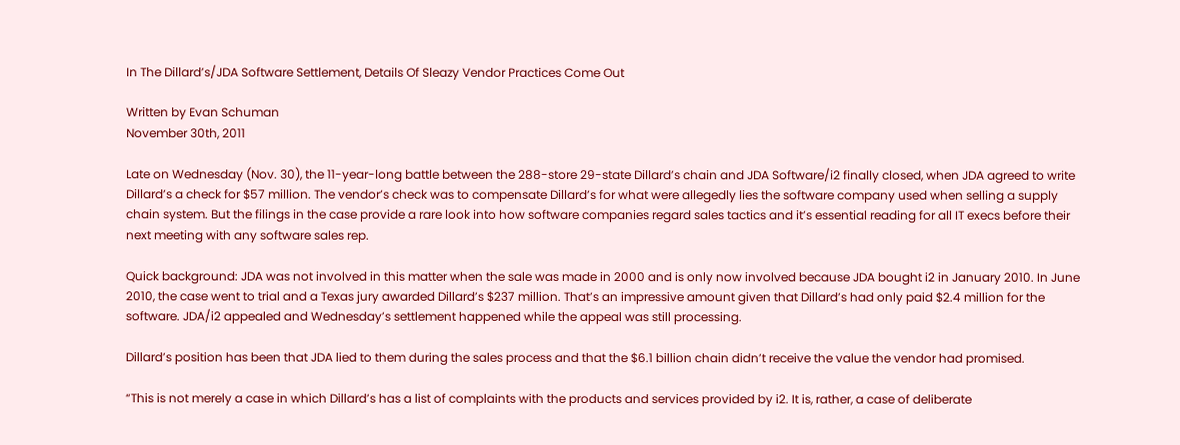In The Dillard’s/JDA Software Settlement, Details Of Sleazy Vendor Practices Come Out

Written by Evan Schuman
November 30th, 2011

Late on Wednesday (Nov. 30), the 11-year-long battle between the 288-store 29-state Dillard’s chain and JDA Software/i2 finally closed, when JDA agreed to write Dillard’s a check for $57 million. The vendor’s check was to compensate Dillard’s for what were allegedly lies the software company used when selling a supply chain system. But the filings in the case provide a rare look into how software companies regard sales tactics and it’s essential reading for all IT execs before their next meeting with any software sales rep.

Quick background: JDA was not involved in this matter when the sale was made in 2000 and is only now involved because JDA bought i2 in January 2010. In June 2010, the case went to trial and a Texas jury awarded Dillard’s $237 million. That’s an impressive amount given that Dillard’s had only paid $2.4 million for the software. JDA/i2 appealed and Wednesday’s settlement happened while the appeal was still processing.

Dillard’s position has been that JDA lied to them during the sales process and that the $6.1 billion chain didn’t receive the value the vendor had promised.

“This is not merely a case in which Dillard’s has a list of complaints with the products and services provided by i2. It is, rather, a case of deliberate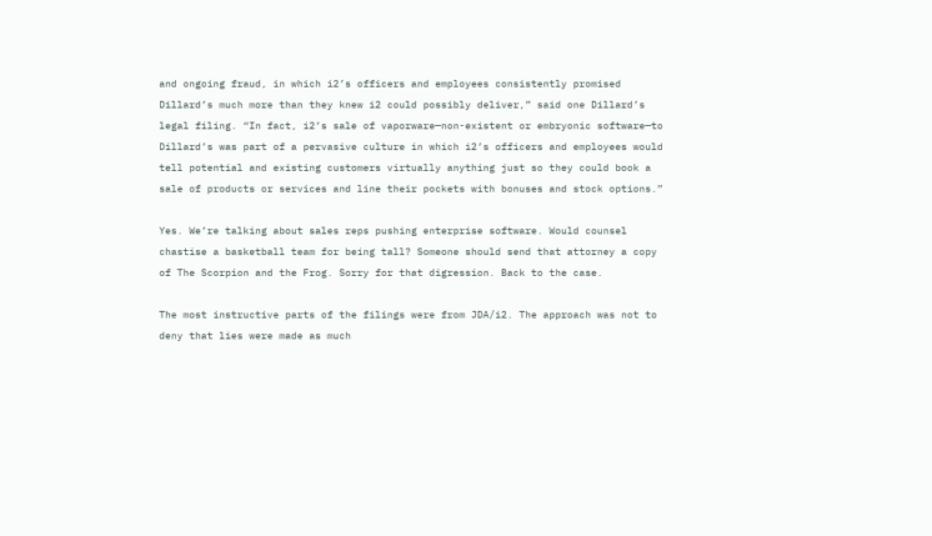and ongoing fraud, in which i2’s officers and employees consistently promised Dillard’s much more than they knew i2 could possibly deliver,” said one Dillard’s legal filing. “In fact, i2’s sale of vaporware—non-existent or embryonic software—to Dillard’s was part of a pervasive culture in which i2’s officers and employees would tell potential and existing customers virtually anything just so they could book a sale of products or services and line their pockets with bonuses and stock options.”

Yes. We’re talking about sales reps pushing enterprise software. Would counsel chastise a basketball team for being tall? Someone should send that attorney a copy of The Scorpion and the Frog. Sorry for that digression. Back to the case.

The most instructive parts of the filings were from JDA/i2. The approach was not to deny that lies were made as much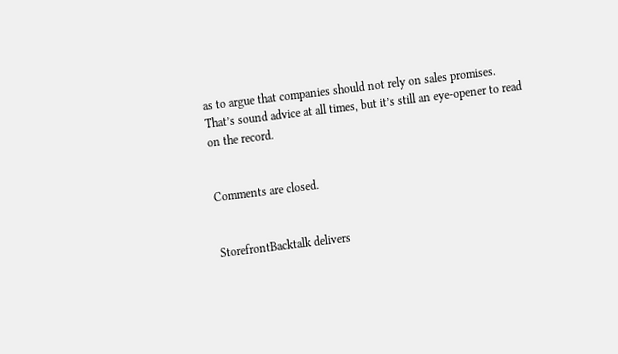as to argue that companies should not rely on sales promises. That’s sound advice at all times, but it’s still an eye-opener to read on the record.


Comments are closed.


StorefrontBacktalk delivers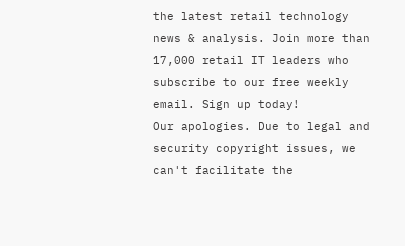the latest retail technology news & analysis. Join more than 17,000 retail IT leaders who subscribe to our free weekly email. Sign up today!
Our apologies. Due to legal and security copyright issues, we can't facilitate the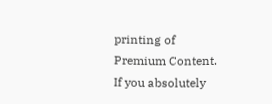printing of Premium Content. If you absolutely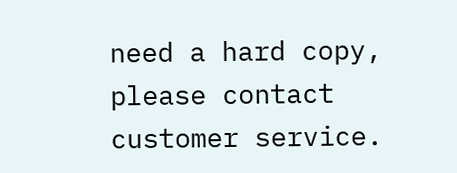need a hard copy, please contact customer service.